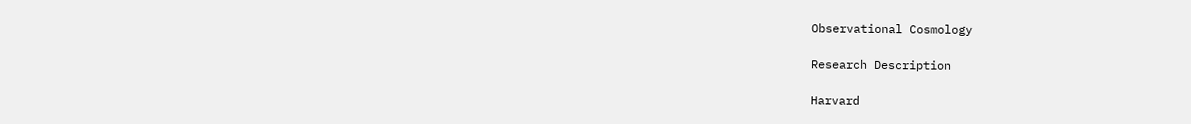Observational Cosmology

Research Description

Harvard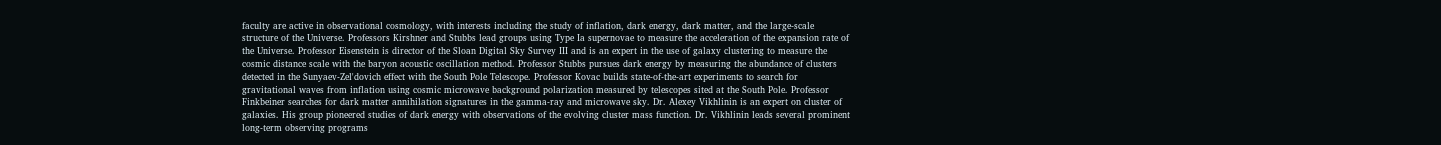faculty are active in observational cosmology, with interests including the study of inflation, dark energy, dark matter, and the large-scale structure of the Universe. Professors Kirshner and Stubbs lead groups using Type Ia supernovae to measure the acceleration of the expansion rate of the Universe. Professor Eisenstein is director of the Sloan Digital Sky Survey III and is an expert in the use of galaxy clustering to measure the cosmic distance scale with the baryon acoustic oscillation method. Professor Stubbs pursues dark energy by measuring the abundance of clusters detected in the Sunyaev-Zel'dovich effect with the South Pole Telescope. Professor Kovac builds state-of-the-art experiments to search for gravitational waves from inflation using cosmic microwave background polarization measured by telescopes sited at the South Pole. Professor Finkbeiner searches for dark matter annihilation signatures in the gamma-ray and microwave sky. Dr. Alexey Vikhlinin is an expert on cluster of galaxies. His group pioneered studies of dark energy with observations of the evolving cluster mass function. Dr. Vikhlinin leads several prominent long-term observing programs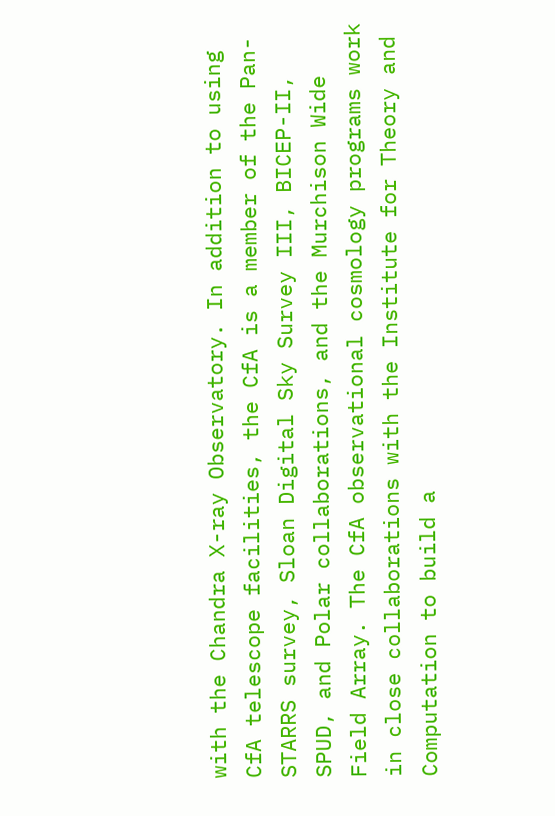with the Chandra X-ray Observatory. In addition to using CfA telescope facilities, the CfA is a member of the Pan-STARRS survey, Sloan Digital Sky Survey III, BICEP-II, SPUD, and Polar collaborations, and the Murchison Wide Field Array. The CfA observational cosmology programs work in close collaborations with the Institute for Theory and Computation to build a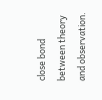close bond between theory and observation.